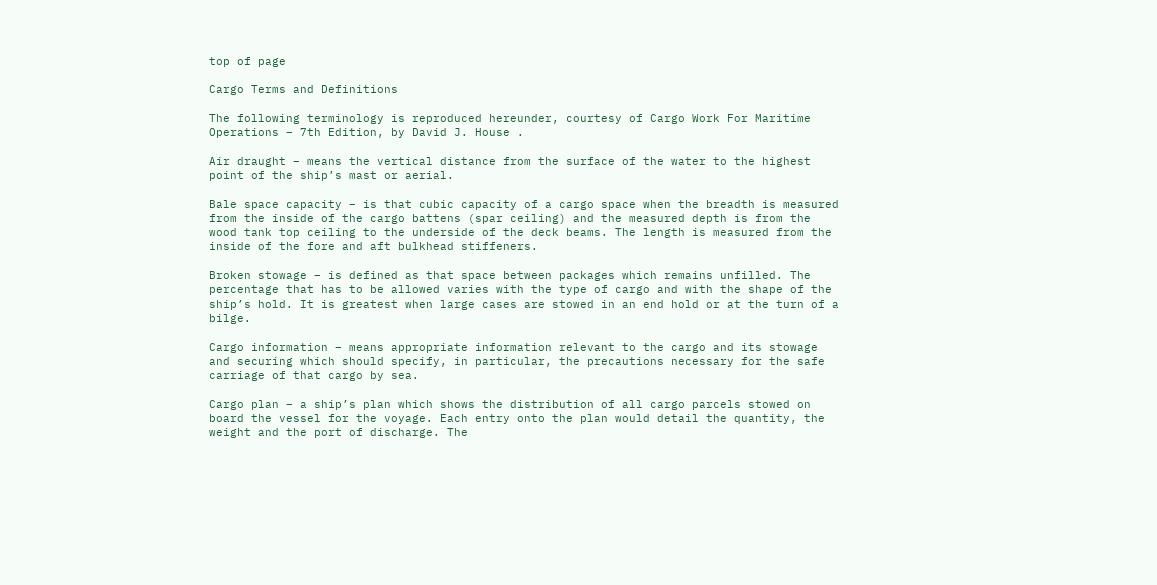top of page

Cargo Terms and Definitions

The following terminology is reproduced hereunder, courtesy of Cargo Work For Maritime Operations – 7th Edition, by David J. House .

Air draught – means the vertical distance from the surface of the water to the highest point of the ship’s mast or aerial.

Bale space capacity – is that cubic capacity of a cargo space when the breadth is measured from the inside of the cargo battens (spar ceiling) and the measured depth is from the wood tank top ceiling to the underside of the deck beams. The length is measured from the inside of the fore and aft bulkhead stiffeners.

Broken stowage – is defined as that space between packages which remains unfilled. The percentage that has to be allowed varies with the type of cargo and with the shape of the ship’s hold. It is greatest when large cases are stowed in an end hold or at the turn of a bilge.

Cargo information – means appropriate information relevant to the cargo and its stowage and securing which should specify, in particular, the precautions necessary for the safe carriage of that cargo by sea.

Cargo plan – a ship’s plan which shows the distribution of all cargo parcels stowed on board the vessel for the voyage. Each entry onto the plan would detail the quantity, the weight and the port of discharge. The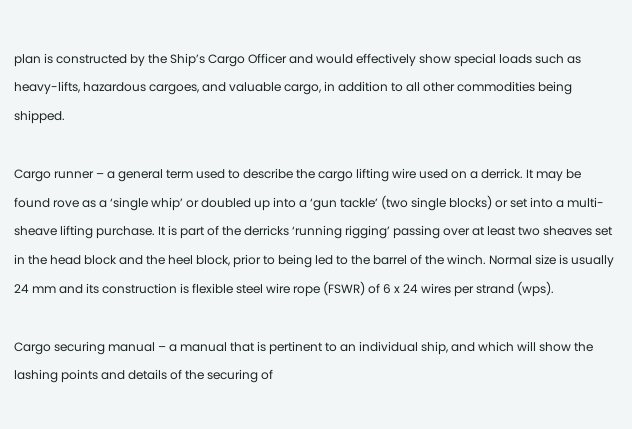plan is constructed by the Ship’s Cargo Officer and would effectively show special loads such as heavy-lifts, hazardous cargoes, and valuable cargo, in addition to all other commodities being shipped.

Cargo runner – a general term used to describe the cargo lifting wire used on a derrick. It may be found rove as a ‘single whip’ or doubled up into a ‘gun tackle’ (two single blocks) or set into a multi-sheave lifting purchase. It is part of the derricks ‘running rigging’ passing over at least two sheaves set in the head block and the heel block, prior to being led to the barrel of the winch. Normal size is usually 24 mm and its construction is flexible steel wire rope (FSWR) of 6 x 24 wires per strand (wps).

Cargo securing manual – a manual that is pertinent to an individual ship, and which will show the lashing points and details of the securing of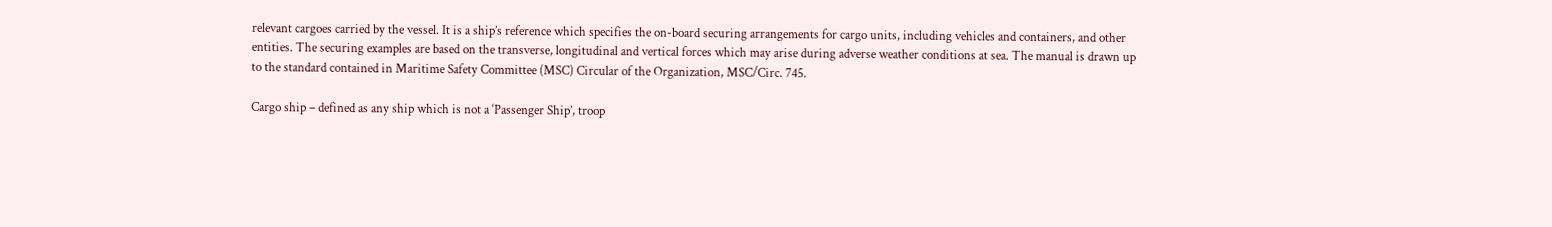relevant cargoes carried by the vessel. It is a ship’s reference which specifies the on-board securing arrangements for cargo units, including vehicles and containers, and other entities. The securing examples are based on the transverse, longitudinal and vertical forces which may arise during adverse weather conditions at sea. The manual is drawn up to the standard contained in Maritime Safety Committee (MSC) Circular of the Organization, MSC/Circ. 745.

Cargo ship – defined as any ship which is not a ‘Passenger Ship’, troop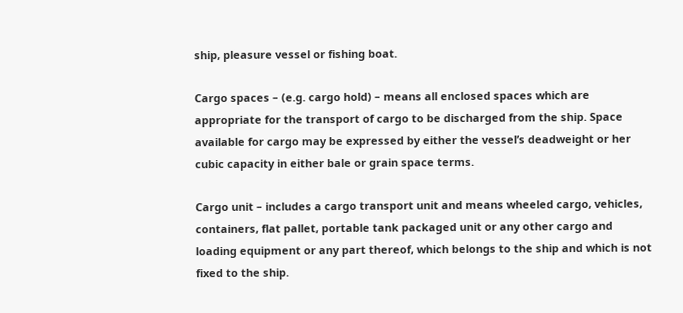ship, pleasure vessel or fishing boat.

Cargo spaces – (e.g. cargo hold) – means all enclosed spaces which are appropriate for the transport of cargo to be discharged from the ship. Space available for cargo may be expressed by either the vessel’s deadweight or her cubic capacity in either bale or grain space terms.

Cargo unit – includes a cargo transport unit and means wheeled cargo, vehicles, containers, flat pallet, portable tank packaged unit or any other cargo and loading equipment or any part thereof, which belongs to the ship and which is not fixed to the ship.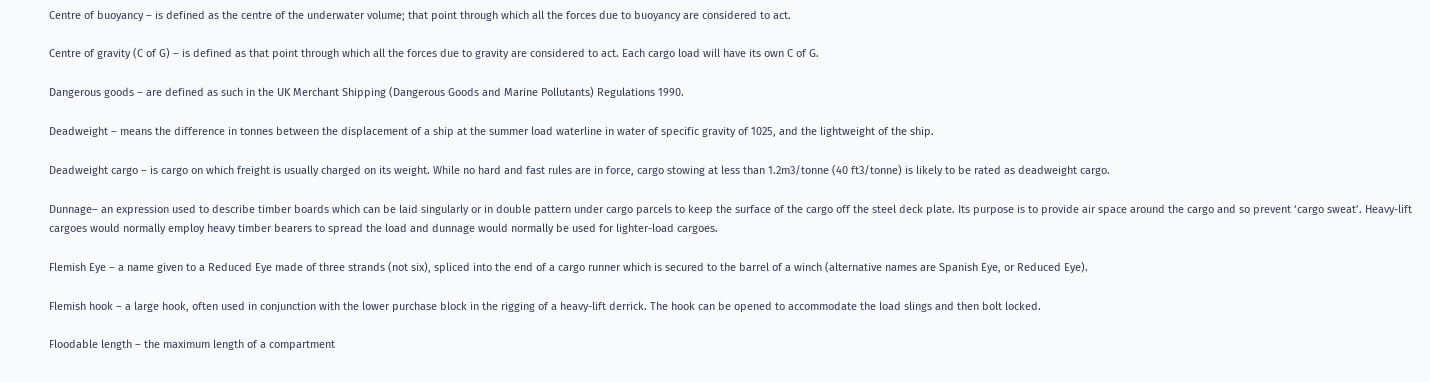Centre of buoyancy – is defined as the centre of the underwater volume; that point through which all the forces due to buoyancy are considered to act.

Centre of gravity (C of G) – is defined as that point through which all the forces due to gravity are considered to act. Each cargo load will have its own C of G.

Dangerous goods – are defined as such in the UK Merchant Shipping (Dangerous Goods and Marine Pollutants) Regulations 1990.

Deadweight – means the difference in tonnes between the displacement of a ship at the summer load waterline in water of specific gravity of 1025, and the lightweight of the ship.

Deadweight cargo – is cargo on which freight is usually charged on its weight. While no hard and fast rules are in force, cargo stowing at less than 1.2m3/tonne (40 ft3/tonne) is likely to be rated as deadweight cargo.

Dunnage– an expression used to describe timber boards which can be laid singularly or in double pattern under cargo parcels to keep the surface of the cargo off the steel deck plate. Its purpose is to provide air space around the cargo and so prevent ‘cargo sweat’. Heavy-lift cargoes would normally employ heavy timber bearers to spread the load and dunnage would normally be used for lighter-load cargoes.

Flemish Eye – a name given to a Reduced Eye made of three strands (not six), spliced into the end of a cargo runner which is secured to the barrel of a winch (alternative names are Spanish Eye, or Reduced Eye).

Flemish hook – a large hook, often used in conjunction with the lower purchase block in the rigging of a heavy-lift derrick. The hook can be opened to accommodate the load slings and then bolt locked.

Floodable length – the maximum length of a compartment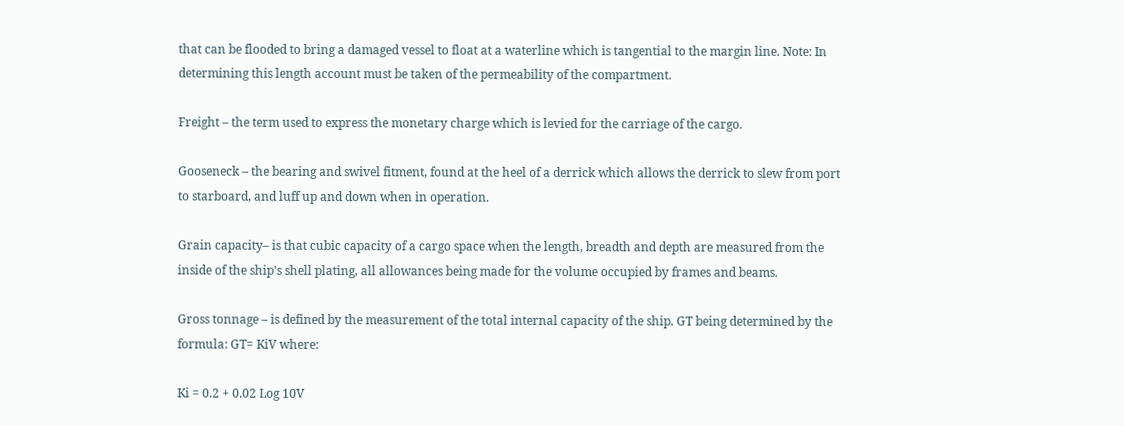that can be flooded to bring a damaged vessel to float at a waterline which is tangential to the margin line. Note: In determining this length account must be taken of the permeability of the compartment.

Freight – the term used to express the monetary charge which is levied for the carriage of the cargo.

Gooseneck – the bearing and swivel fitment, found at the heel of a derrick which allows the derrick to slew from port to starboard, and luff up and down when in operation.

Grain capacity– is that cubic capacity of a cargo space when the length, breadth and depth are measured from the inside of the ship’s shell plating, all allowances being made for the volume occupied by frames and beams.

Gross tonnage – is defined by the measurement of the total internal capacity of the ship. GT being determined by the formula: GT= KiV where:

Ki = 0.2 + 0.02 Log 10V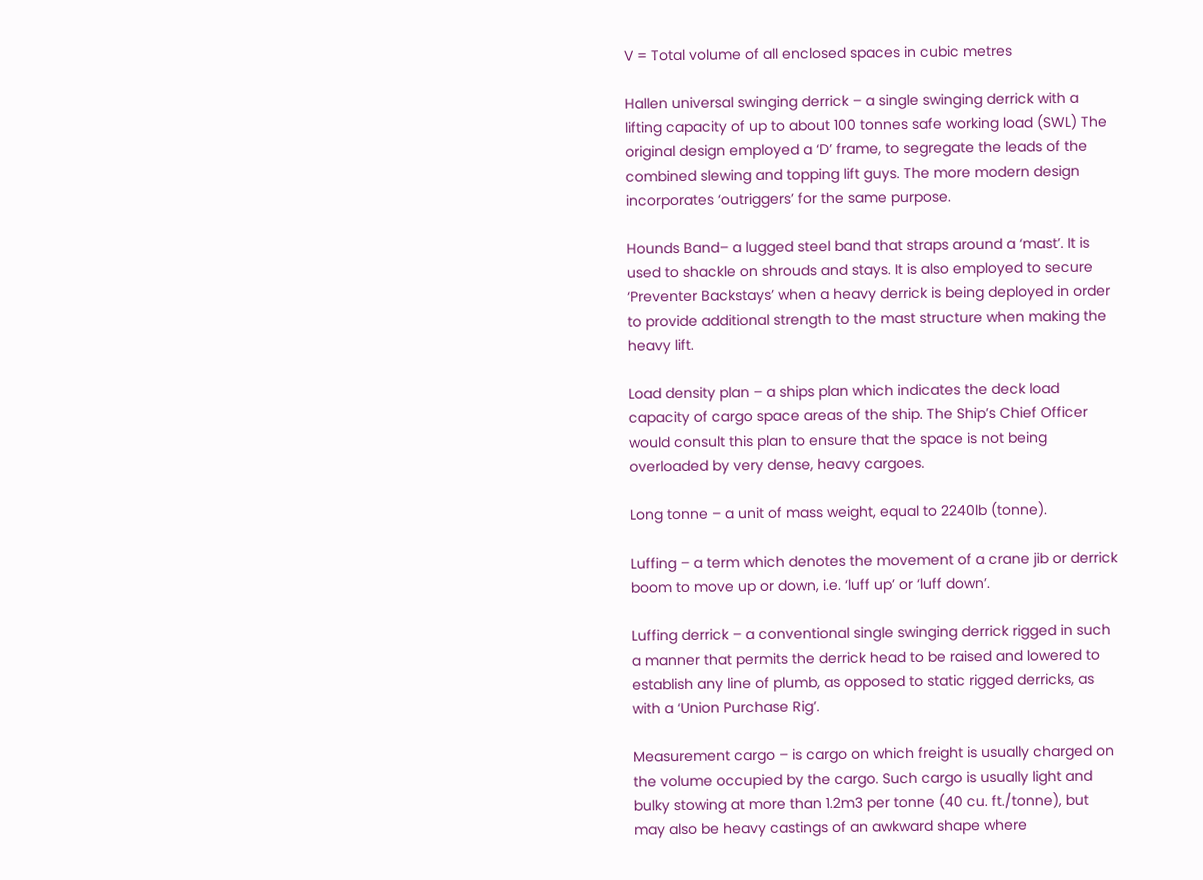V = Total volume of all enclosed spaces in cubic metres

Hallen universal swinging derrick – a single swinging derrick with a lifting capacity of up to about 100 tonnes safe working load (SWL) The original design employed a ‘D’ frame, to segregate the leads of the combined slewing and topping lift guys. The more modern design incorporates ‘outriggers’ for the same purpose.

Hounds Band– a lugged steel band that straps around a ‘mast’. It is used to shackle on shrouds and stays. It is also employed to secure ‘Preventer Backstays’ when a heavy derrick is being deployed in order to provide additional strength to the mast structure when making the heavy lift.

Load density plan – a ships plan which indicates the deck load capacity of cargo space areas of the ship. The Ship’s Chief Officer would consult this plan to ensure that the space is not being overloaded by very dense, heavy cargoes.

Long tonne – a unit of mass weight, equal to 2240lb (tonne).

Luffing – a term which denotes the movement of a crane jib or derrick boom to move up or down, i.e. ‘luff up’ or ‘luff down’.

Luffing derrick – a conventional single swinging derrick rigged in such a manner that permits the derrick head to be raised and lowered to establish any line of plumb, as opposed to static rigged derricks, as with a ‘Union Purchase Rig’.

Measurement cargo – is cargo on which freight is usually charged on the volume occupied by the cargo. Such cargo is usually light and bulky stowing at more than 1.2m3 per tonne (40 cu. ft./tonne), but may also be heavy castings of an awkward shape where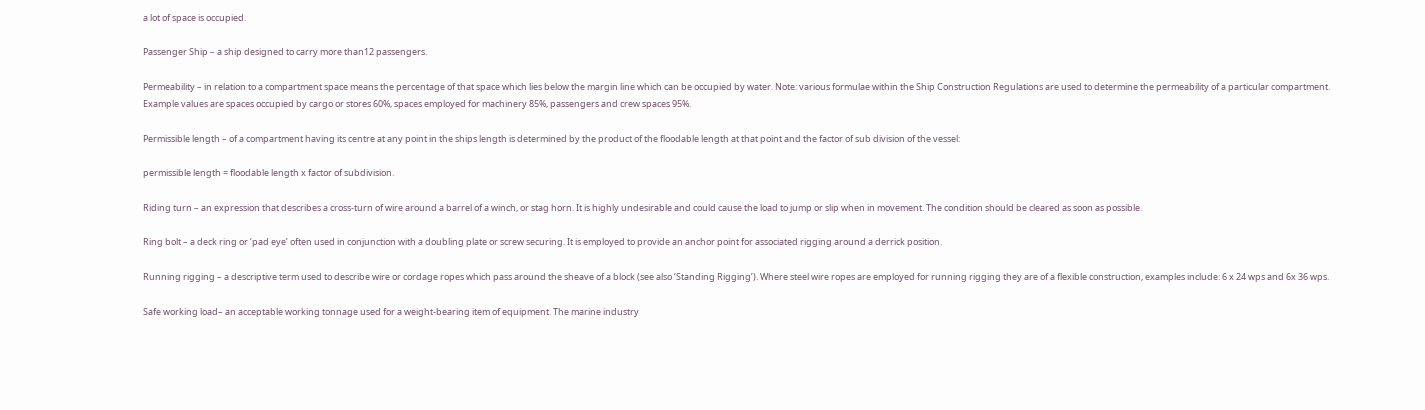a lot of space is occupied.

Passenger Ship – a ship designed to carry more than12 passengers.

Permeability – in relation to a compartment space means the percentage of that space which lies below the margin line which can be occupied by water. Note: various formulae within the Ship Construction Regulations are used to determine the permeability of a particular compartment. Example values are spaces occupied by cargo or stores 60%, spaces employed for machinery 85%, passengers and crew spaces 95%.

Permissible length – of a compartment having its centre at any point in the ships length is determined by the product of the floodable length at that point and the factor of sub division of the vessel:

permissible length = floodable length x factor of subdivision.

Riding turn – an expression that describes a cross-turn of wire around a barrel of a winch, or stag horn. It is highly undesirable and could cause the load to jump or slip when in movement. The condition should be cleared as soon as possible.

Ring bolt – a deck ring or ‘pad eye’ often used in conjunction with a doubling plate or screw securing. It is employed to provide an anchor point for associated rigging around a derrick position.

Running rigging – a descriptive term used to describe wire or cordage ropes which pass around the sheave of a block (see also ‘Standing Rigging’). Where steel wire ropes are employed for running rigging they are of a flexible construction, examples include: 6 x 24 wps and 6x 36 wps.

Safe working load– an acceptable working tonnage used for a weight-bearing item of equipment. The marine industry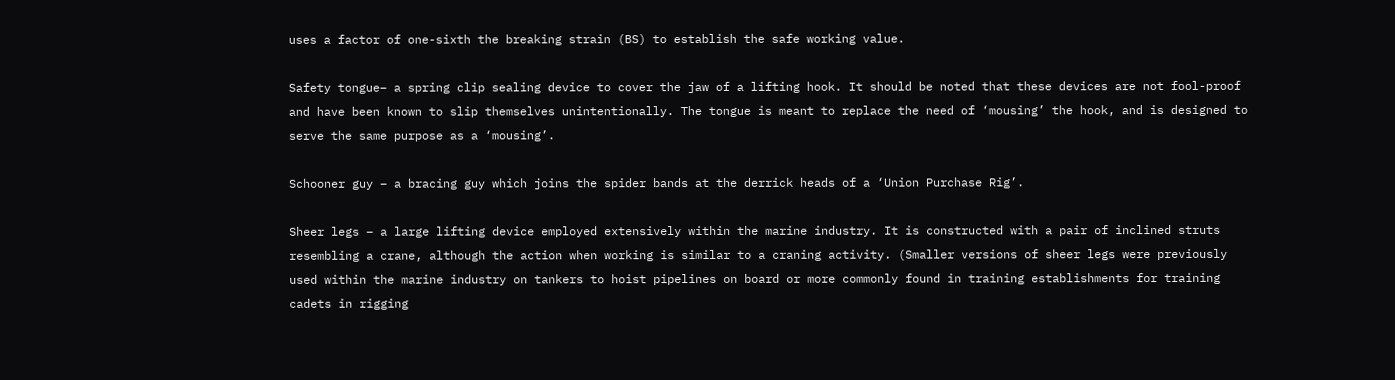uses a factor of one-sixth the breaking strain (BS) to establish the safe working value.

Safety tongue– a spring clip sealing device to cover the jaw of a lifting hook. It should be noted that these devices are not fool-proof and have been known to slip themselves unintentionally. The tongue is meant to replace the need of ‘mousing’ the hook, and is designed to serve the same purpose as a ‘mousing’.

Schooner guy – a bracing guy which joins the spider bands at the derrick heads of a ‘Union Purchase Rig’.

Sheer legs – a large lifting device employed extensively within the marine industry. It is constructed with a pair of inclined struts resembling a crane, although the action when working is similar to a craning activity. (Smaller versions of sheer legs were previously used within the marine industry on tankers to hoist pipelines on board or more commonly found in training establishments for training cadets in rigging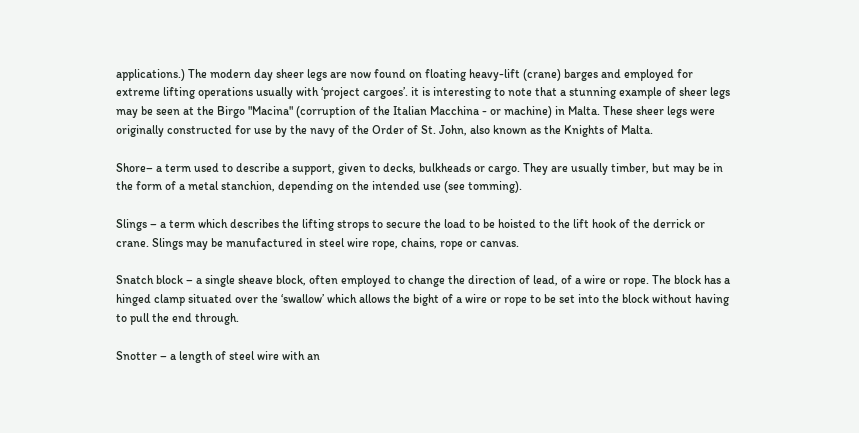applications.) The modern day sheer legs are now found on floating heavy-lift (crane) barges and employed for extreme lifting operations usually with ‘project cargoes’. it is interesting to note that a stunning example of sheer legs may be seen at the Birgo "Macina" (corruption of the Italian Macchina - or machine) in Malta. These sheer legs were originally constructed for use by the navy of the Order of St. John, also known as the Knights of Malta.

Shore– a term used to describe a support, given to decks, bulkheads or cargo. They are usually timber, but may be in the form of a metal stanchion, depending on the intended use (see tomming).

Slings – a term which describes the lifting strops to secure the load to be hoisted to the lift hook of the derrick or crane. Slings may be manufactured in steel wire rope, chains, rope or canvas.

Snatch block – a single sheave block, often employed to change the direction of lead, of a wire or rope. The block has a hinged clamp situated over the ‘swallow’ which allows the bight of a wire or rope to be set into the block without having to pull the end through.

Snotter – a length of steel wire with an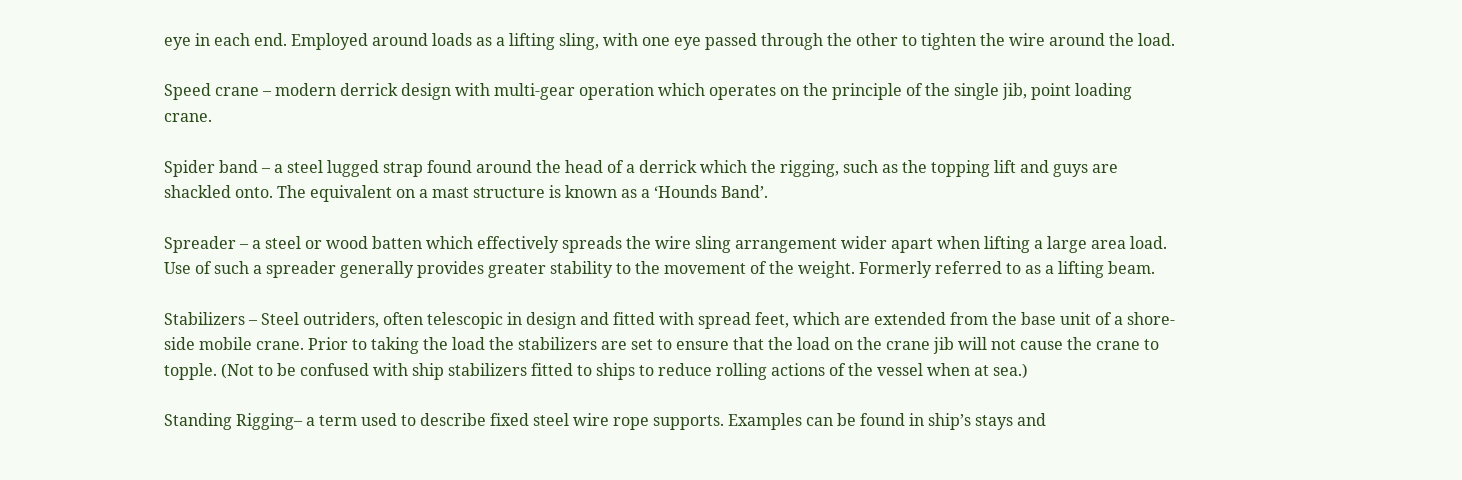eye in each end. Employed around loads as a lifting sling, with one eye passed through the other to tighten the wire around the load.

Speed crane – modern derrick design with multi-gear operation which operates on the principle of the single jib, point loading crane.

Spider band – a steel lugged strap found around the head of a derrick which the rigging, such as the topping lift and guys are shackled onto. The equivalent on a mast structure is known as a ‘Hounds Band’.

Spreader – a steel or wood batten which effectively spreads the wire sling arrangement wider apart when lifting a large area load. Use of such a spreader generally provides greater stability to the movement of the weight. Formerly referred to as a lifting beam.

Stabilizers – Steel outriders, often telescopic in design and fitted with spread feet, which are extended from the base unit of a shore-side mobile crane. Prior to taking the load the stabilizers are set to ensure that the load on the crane jib will not cause the crane to topple. (Not to be confused with ship stabilizers fitted to ships to reduce rolling actions of the vessel when at sea.)

Standing Rigging– a term used to describe fixed steel wire rope supports. Examples can be found in ship’s stays and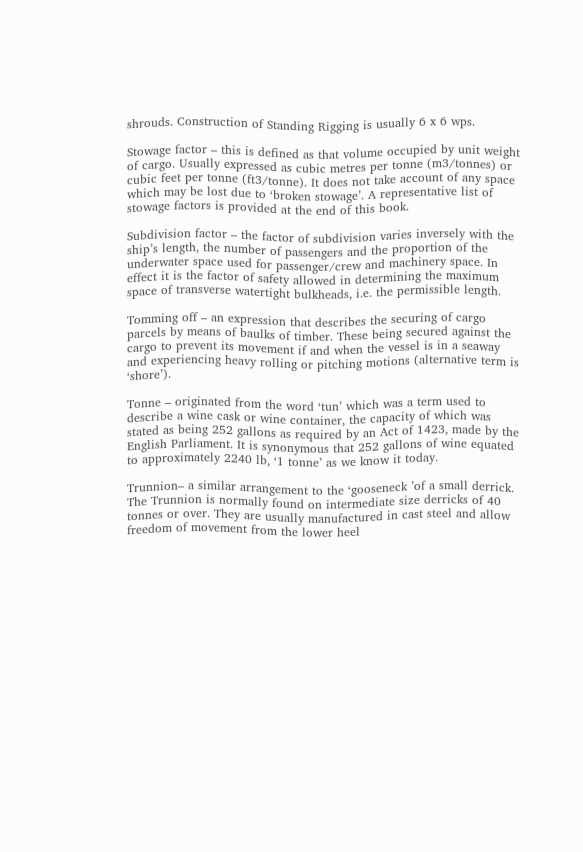shrouds. Construction of Standing Rigging is usually 6 x 6 wps.

Stowage factor – this is defined as that volume occupied by unit weight of cargo. Usually expressed as cubic metres per tonne (m3/tonnes) or cubic feet per tonne (ft3/tonne). It does not take account of any space which may be lost due to ‘broken stowage’. A representative list of stowage factors is provided at the end of this book.

Subdivision factor – the factor of subdivision varies inversely with the ship’s length, the number of passengers and the proportion of the underwater space used for passenger/crew and machinery space. In effect it is the factor of safety allowed in determining the maximum space of transverse watertight bulkheads, i.e. the permissible length.

Tomming off – an expression that describes the securing of cargo parcels by means of baulks of timber. These being secured against the cargo to prevent its movement if and when the vessel is in a seaway and experiencing heavy rolling or pitching motions (alternative term is ‘shore’).

Tonne – originated from the word ‘tun’ which was a term used to describe a wine cask or wine container, the capacity of which was stated as being 252 gallons as required by an Act of 1423, made by the English Parliament. It is synonymous that 252 gallons of wine equated to approximately 2240 lb, ‘1 tonne’ as we know it today.

Trunnion– a similar arrangement to the ‘gooseneck ’of a small derrick. The Trunnion is normally found on intermediate size derricks of 40 tonnes or over. They are usually manufactured in cast steel and allow freedom of movement from the lower heel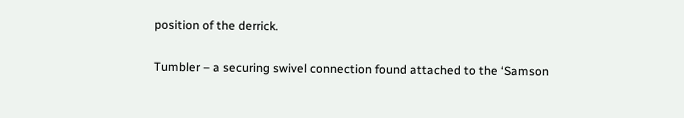position of the derrick.

Tumbler – a securing swivel connection found attached to the ‘Samson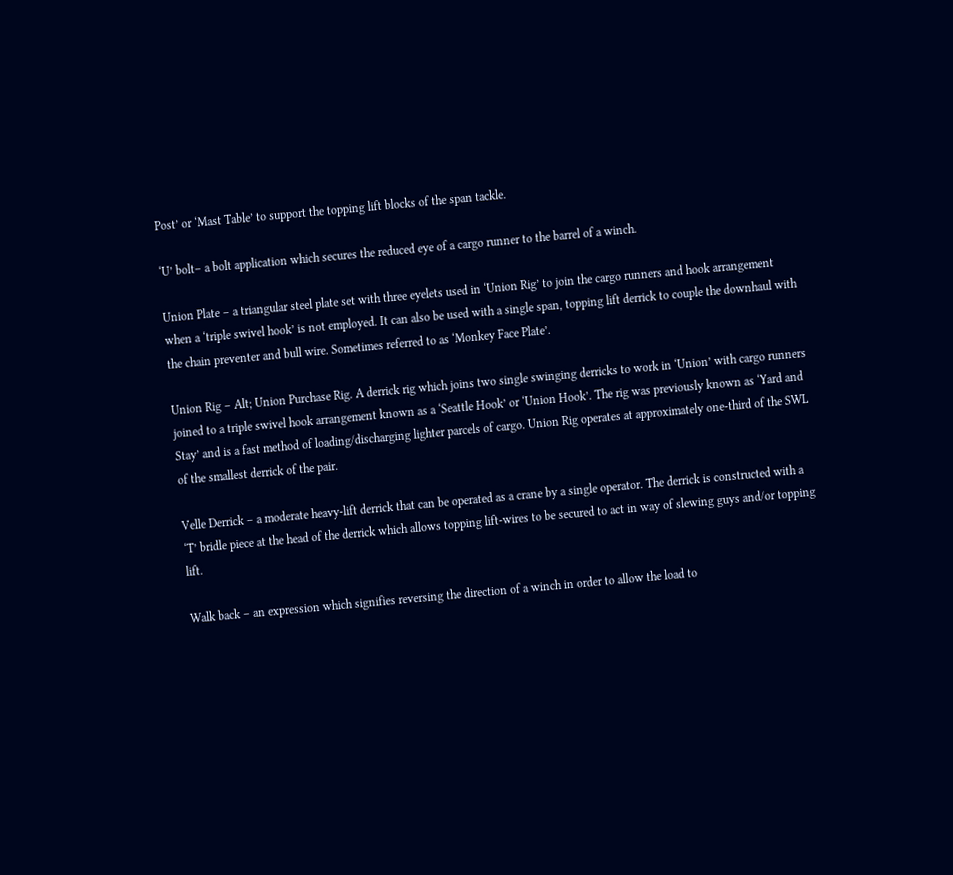Post’ or ‘Mast Table’ to support the topping lift blocks of the span tackle.

‘U’ bolt– a bolt application which secures the reduced eye of a cargo runner to the barrel of a winch.

Union Plate – a triangular steel plate set with three eyelets used in ‘Union Rig’ to join the cargo runners and hook arrangement when a ‘triple swivel hook’ is not employed. It can also be used with a single span, topping lift derrick to couple the downhaul with the chain preventer and bull wire. Sometimes referred to as ‘Monkey Face Plate’.

Union Rig – Alt; Union Purchase Rig. A derrick rig which joins two single swinging derricks to work in ‘Union’ with cargo runners joined to a triple swivel hook arrangement known as a ‘Seattle Hook’ or ‘Union Hook’. The rig was previously known as ‘Yard and Stay’ and is a fast method of loading/discharging lighter parcels of cargo. Union Rig operates at approximately one-third of the SWL of the smallest derrick of the pair.

Velle Derrick – a moderate heavy-lift derrick that can be operated as a crane by a single operator. The derrick is constructed with a ‘T’ bridle piece at the head of the derrick which allows topping lift-wires to be secured to act in way of slewing guys and/or topping lift.

Walk back – an expression which signifies reversing the direction of a winch in order to allow the load to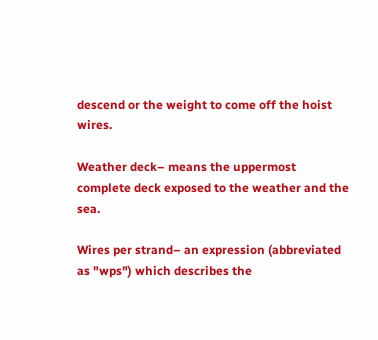descend or the weight to come off the hoist wires.

Weather deck– means the uppermost complete deck exposed to the weather and the sea.

Wires per strand– an expression (abbreviated as "wps") which describes the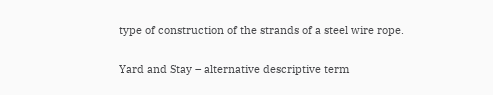type of construction of the strands of a steel wire rope.

Yard and Stay – alternative descriptive term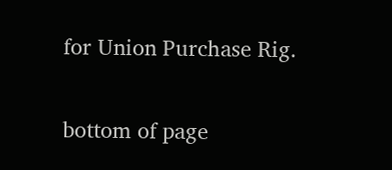for Union Purchase Rig.

bottom of page